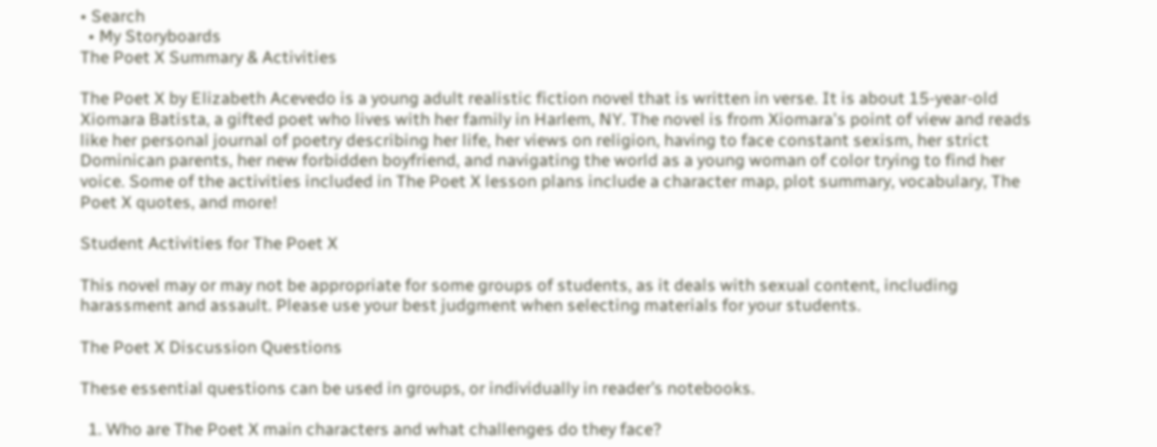• Search
  • My Storyboards
The Poet X Summary & Activities

The Poet X by Elizabeth Acevedo is a young adult realistic fiction novel that is written in verse. It is about 15-year-old Xiomara Batista, a gifted poet who lives with her family in Harlem, NY. The novel is from Xiomara's point of view and reads like her personal journal of poetry describing her life, her views on religion, having to face constant sexism, her strict Dominican parents, her new forbidden boyfriend, and navigating the world as a young woman of color trying to find her voice. Some of the activities included in The Poet X lesson plans include a character map, plot summary, vocabulary, The Poet X quotes, and more!

Student Activities for The Poet X

This novel may or may not be appropriate for some groups of students, as it deals with sexual content, including harassment and assault. Please use your best judgment when selecting materials for your students.

The Poet X Discussion Questions

These essential questions can be used in groups, or individually in reader’s notebooks.

  1. Who are The Poet X main characters and what challenges do they face?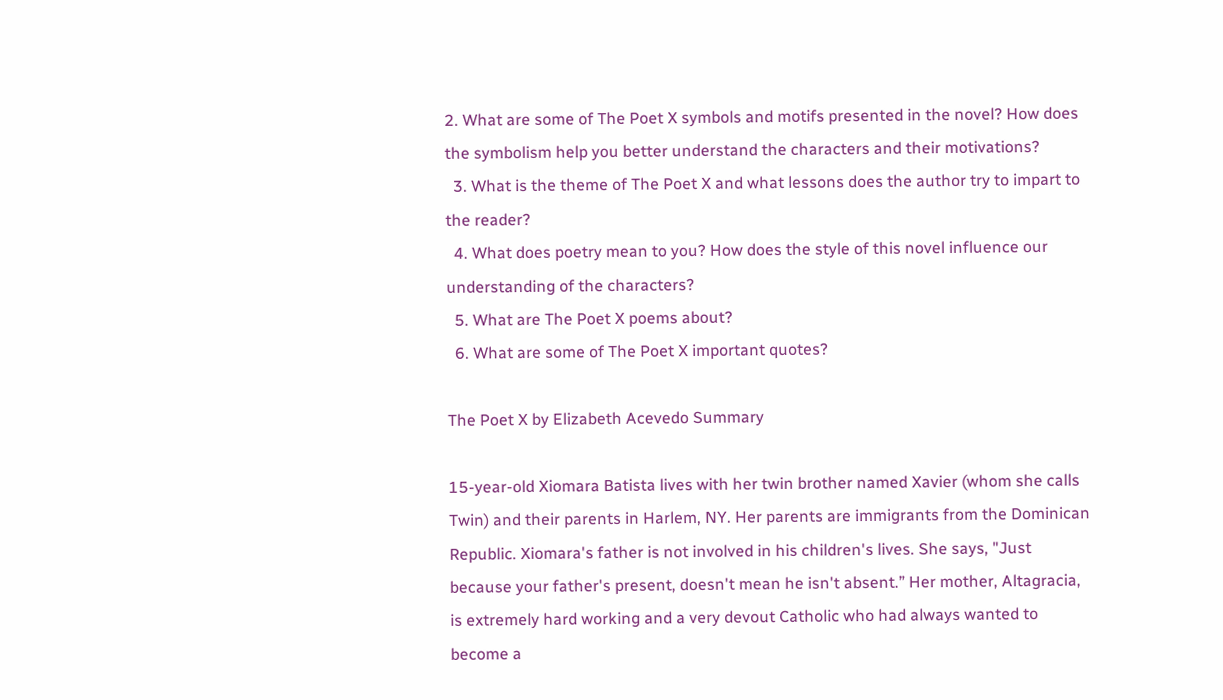2. What are some of The Poet X symbols and motifs presented in the novel? How does the symbolism help you better understand the characters and their motivations?
  3. What is the theme of The Poet X and what lessons does the author try to impart to the reader?
  4. What does poetry mean to you? How does the style of this novel influence our understanding of the characters?
  5. What are The Poet X poems about?
  6. What are some of The Poet X important quotes?

The Poet X by Elizabeth Acevedo Summary

15-year-old Xiomara Batista lives with her twin brother named Xavier (whom she calls Twin) and their parents in Harlem, NY. Her parents are immigrants from the Dominican Republic. Xiomara's father is not involved in his children's lives. She says, "Just because your father's present, doesn't mean he isn't absent.” Her mother, Altagracia, is extremely hard working and a very devout Catholic who had always wanted to become a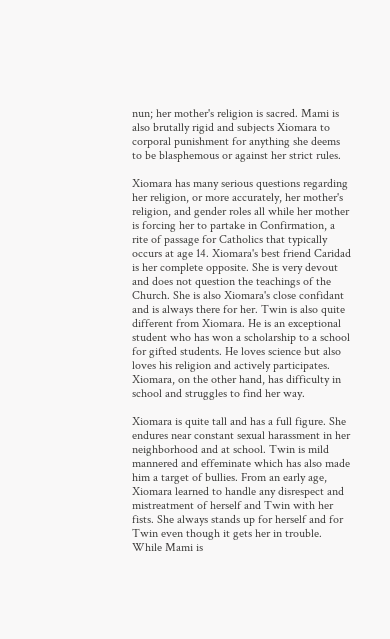nun; her mother's religion is sacred. Mami is also brutally rigid and subjects Xiomara to corporal punishment for anything she deems to be blasphemous or against her strict rules.

Xiomara has many serious questions regarding her religion, or more accurately, her mother's religion, and gender roles all while her mother is forcing her to partake in Confirmation, a rite of passage for Catholics that typically occurs at age 14. Xiomara's best friend Caridad is her complete opposite. She is very devout and does not question the teachings of the Church. She is also Xiomara's close confidant and is always there for her. Twin is also quite different from Xiomara. He is an exceptional student who has won a scholarship to a school for gifted students. He loves science but also loves his religion and actively participates. Xiomara, on the other hand, has difficulty in school and struggles to find her way.

Xiomara is quite tall and has a full figure. She endures near constant sexual harassment in her neighborhood and at school. Twin is mild mannered and effeminate which has also made him a target of bullies. From an early age, Xiomara learned to handle any disrespect and mistreatment of herself and Twin with her fists. She always stands up for herself and for Twin even though it gets her in trouble. While Mami is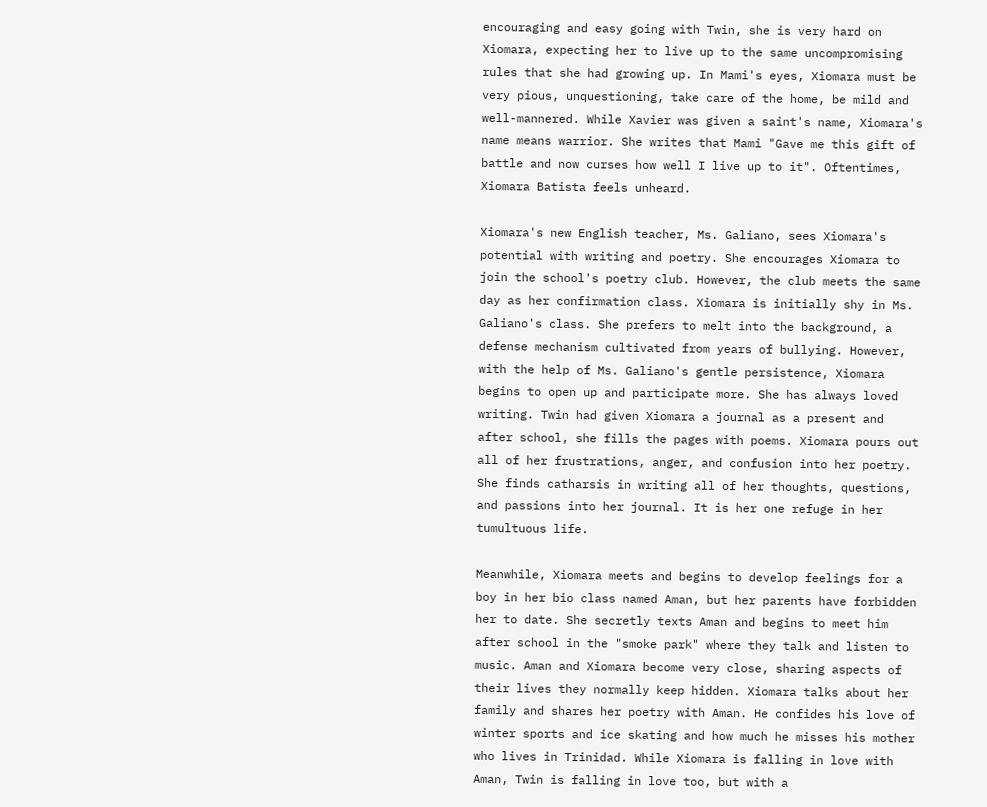encouraging and easy going with Twin, she is very hard on Xiomara, expecting her to live up to the same uncompromising rules that she had growing up. In Mami's eyes, Xiomara must be very pious, unquestioning, take care of the home, be mild and well-mannered. While Xavier was given a saint's name, Xiomara's name means warrior. She writes that Mami "Gave me this gift of battle and now curses how well I live up to it". Oftentimes, Xiomara Batista feels unheard.

Xiomara's new English teacher, Ms. Galiano, sees Xiomara's potential with writing and poetry. She encourages Xiomara to join the school's poetry club. However, the club meets the same day as her confirmation class. Xiomara is initially shy in Ms. Galiano's class. She prefers to melt into the background, a defense mechanism cultivated from years of bullying. However, with the help of Ms. Galiano's gentle persistence, Xiomara begins to open up and participate more. She has always loved writing. Twin had given Xiomara a journal as a present and after school, she fills the pages with poems. Xiomara pours out all of her frustrations, anger, and confusion into her poetry. She finds catharsis in writing all of her thoughts, questions, and passions into her journal. It is her one refuge in her tumultuous life.

Meanwhile, Xiomara meets and begins to develop feelings for a boy in her bio class named Aman, but her parents have forbidden her to date. She secretly texts Aman and begins to meet him after school in the "smoke park" where they talk and listen to music. Aman and Xiomara become very close, sharing aspects of their lives they normally keep hidden. Xiomara talks about her family and shares her poetry with Aman. He confides his love of winter sports and ice skating and how much he misses his mother who lives in Trinidad. While Xiomara is falling in love with Aman, Twin is falling in love too, but with a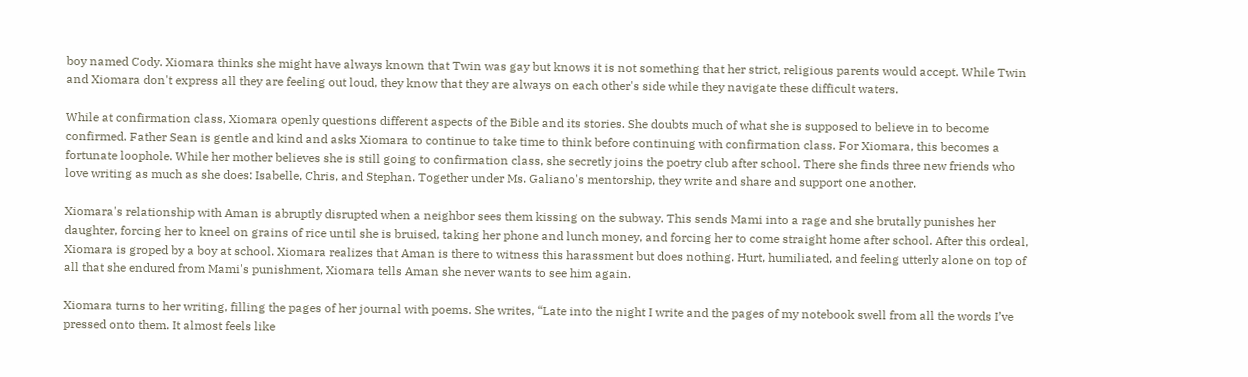boy named Cody. Xiomara thinks she might have always known that Twin was gay but knows it is not something that her strict, religious parents would accept. While Twin and Xiomara don't express all they are feeling out loud, they know that they are always on each other's side while they navigate these difficult waters.

While at confirmation class, Xiomara openly questions different aspects of the Bible and its stories. She doubts much of what she is supposed to believe in to become confirmed. Father Sean is gentle and kind and asks Xiomara to continue to take time to think before continuing with confirmation class. For Xiomara, this becomes a fortunate loophole. While her mother believes she is still going to confirmation class, she secretly joins the poetry club after school. There she finds three new friends who love writing as much as she does: Isabelle, Chris, and Stephan. Together under Ms. Galiano's mentorship, they write and share and support one another.

Xiomara's relationship with Aman is abruptly disrupted when a neighbor sees them kissing on the subway. This sends Mami into a rage and she brutally punishes her daughter, forcing her to kneel on grains of rice until she is bruised, taking her phone and lunch money, and forcing her to come straight home after school. After this ordeal, Xiomara is groped by a boy at school. Xiomara realizes that Aman is there to witness this harassment but does nothing. Hurt, humiliated, and feeling utterly alone on top of all that she endured from Mami's punishment, Xiomara tells Aman she never wants to see him again.

Xiomara turns to her writing, filling the pages of her journal with poems. She writes, “Late into the night I write and the pages of my notebook swell from all the words I’ve pressed onto them. It almost feels like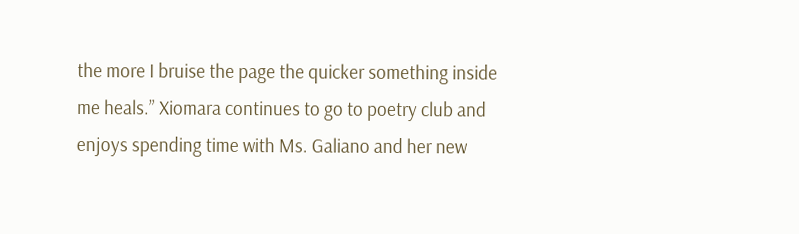the more I bruise the page the quicker something inside me heals.” Xiomara continues to go to poetry club and enjoys spending time with Ms. Galiano and her new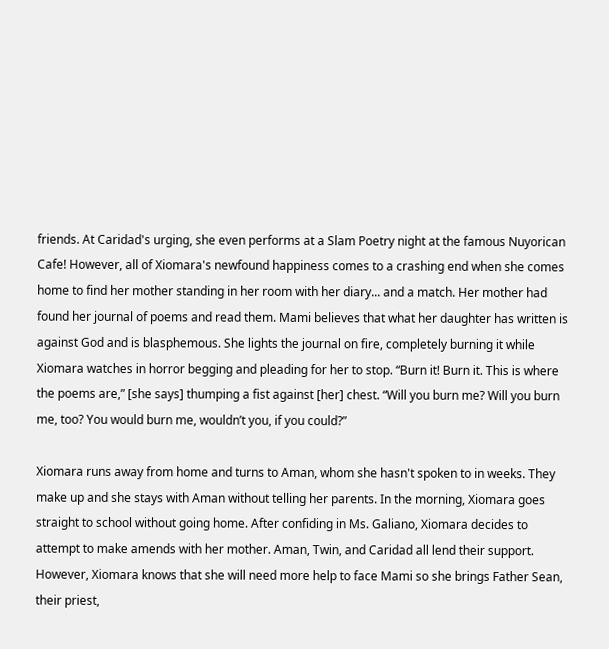friends. At Caridad's urging, she even performs at a Slam Poetry night at the famous Nuyorican Cafe! However, all of Xiomara's newfound happiness comes to a crashing end when she comes home to find her mother standing in her room with her diary... and a match. Her mother had found her journal of poems and read them. Mami believes that what her daughter has written is against God and is blasphemous. She lights the journal on fire, completely burning it while Xiomara watches in horror begging and pleading for her to stop. “Burn it! Burn it. This is where the poems are,” [she says] thumping a fist against [her] chest. “Will you burn me? Will you burn me, too? You would burn me, wouldn’t you, if you could?”

Xiomara runs away from home and turns to Aman, whom she hasn't spoken to in weeks. They make up and she stays with Aman without telling her parents. In the morning, Xiomara goes straight to school without going home. After confiding in Ms. Galiano, Xiomara decides to attempt to make amends with her mother. Aman, Twin, and Caridad all lend their support. However, Xiomara knows that she will need more help to face Mami so she brings Father Sean, their priest,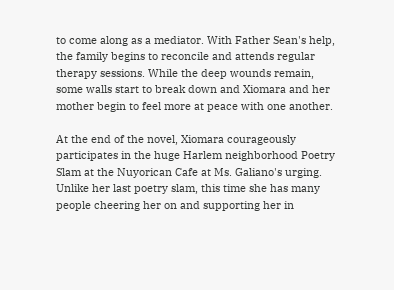to come along as a mediator. With Father Sean's help, the family begins to reconcile and attends regular therapy sessions. While the deep wounds remain, some walls start to break down and Xiomara and her mother begin to feel more at peace with one another.

At the end of the novel, Xiomara courageously participates in the huge Harlem neighborhood Poetry Slam at the Nuyorican Cafe at Ms. Galiano's urging. Unlike her last poetry slam, this time she has many people cheering her on and supporting her in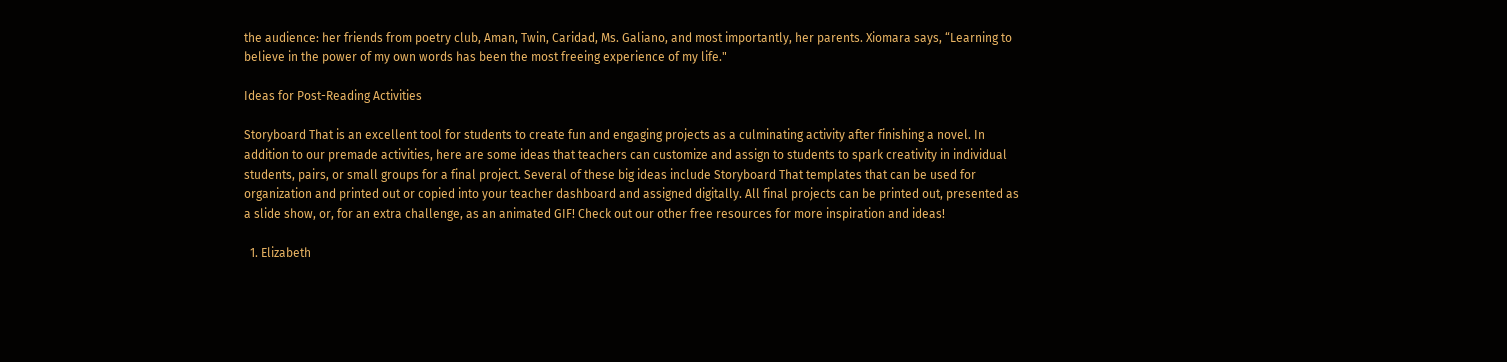the audience: her friends from poetry club, Aman, Twin, Caridad, Ms. Galiano, and most importantly, her parents. Xiomara says, “Learning to believe in the power of my own words has been the most freeing experience of my life."

Ideas for Post-Reading Activities

Storyboard That is an excellent tool for students to create fun and engaging projects as a culminating activity after finishing a novel. In addition to our premade activities, here are some ideas that teachers can customize and assign to students to spark creativity in individual students, pairs, or small groups for a final project. Several of these big ideas include Storyboard That templates that can be used for organization and printed out or copied into your teacher dashboard and assigned digitally. All final projects can be printed out, presented as a slide show, or, for an extra challenge, as an animated GIF! Check out our other free resources for more inspiration and ideas!

  1. Elizabeth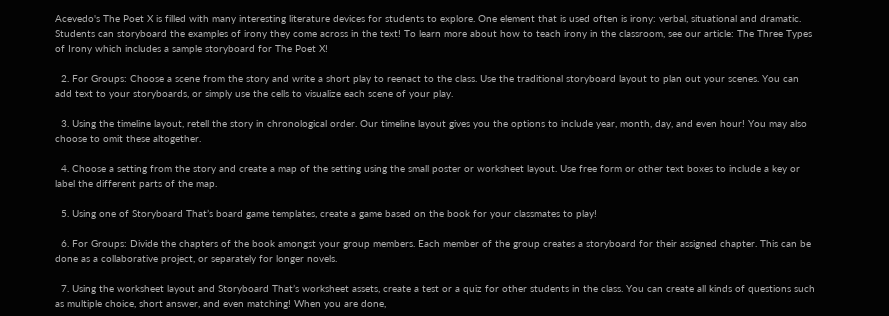Acevedo's The Poet X is filled with many interesting literature devices for students to explore. One element that is used often is irony: verbal, situational and dramatic. Students can storyboard the examples of irony they come across in the text! To learn more about how to teach irony in the classroom, see our article: The Three Types of Irony which includes a sample storyboard for The Poet X!

  2. For Groups: Choose a scene from the story and write a short play to reenact to the class. Use the traditional storyboard layout to plan out your scenes. You can add text to your storyboards, or simply use the cells to visualize each scene of your play.

  3. Using the timeline layout, retell the story in chronological order. Our timeline layout gives you the options to include year, month, day, and even hour! You may also choose to omit these altogether.

  4. Choose a setting from the story and create a map of the setting using the small poster or worksheet layout. Use free form or other text boxes to include a key or label the different parts of the map.

  5. Using one of Storyboard That’s board game templates, create a game based on the book for your classmates to play!

  6. For Groups: Divide the chapters of the book amongst your group members. Each member of the group creates a storyboard for their assigned chapter. This can be done as a collaborative project, or separately for longer novels.

  7. Using the worksheet layout and Storyboard That’s worksheet assets, create a test or a quiz for other students in the class. You can create all kinds of questions such as multiple choice, short answer, and even matching! When you are done,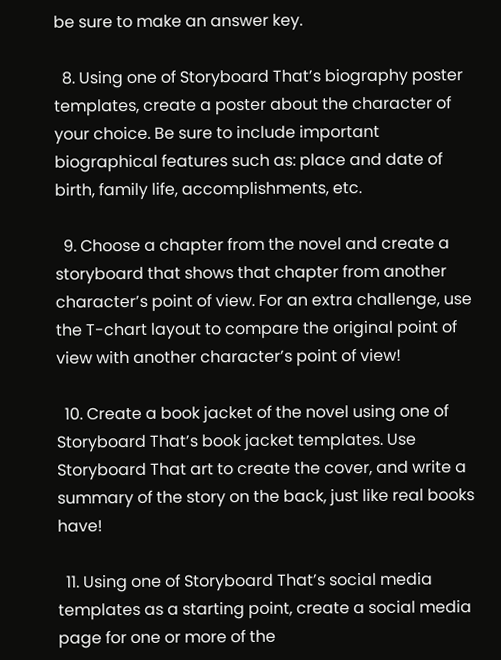be sure to make an answer key.

  8. Using one of Storyboard That’s biography poster templates, create a poster about the character of your choice. Be sure to include important biographical features such as: place and date of birth, family life, accomplishments, etc.

  9. Choose a chapter from the novel and create a storyboard that shows that chapter from another character’s point of view. For an extra challenge, use the T-chart layout to compare the original point of view with another character’s point of view!

  10. Create a book jacket of the novel using one of Storyboard That’s book jacket templates. Use Storyboard That art to create the cover, and write a summary of the story on the back, just like real books have!

  11. Using one of Storyboard That’s social media templates as a starting point, create a social media page for one or more of the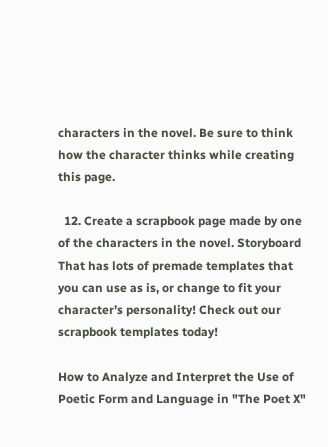characters in the novel. Be sure to think how the character thinks while creating this page.

  12. Create a scrapbook page made by one of the characters in the novel. Storyboard That has lots of premade templates that you can use as is, or change to fit your character’s personality! Check out our scrapbook templates today!

How to Analyze and Interpret the Use of Poetic Form and Language in "The Poet X"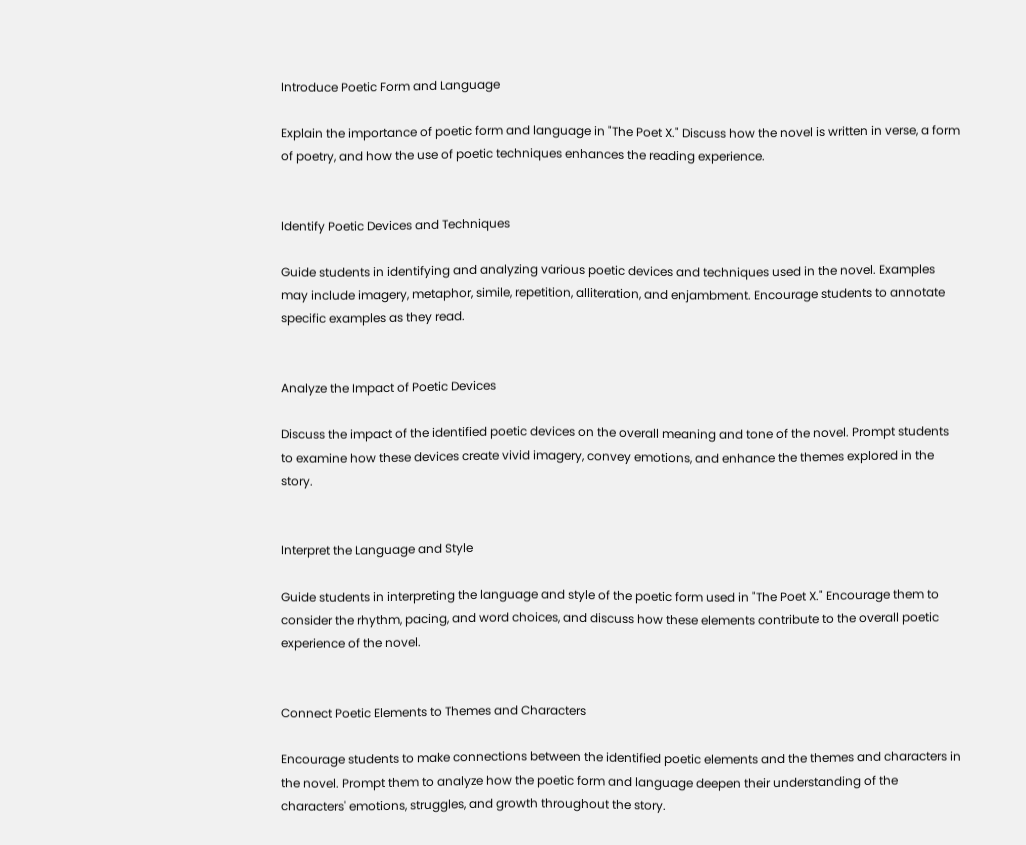Introduce Poetic Form and Language

Explain the importance of poetic form and language in "The Poet X." Discuss how the novel is written in verse, a form of poetry, and how the use of poetic techniques enhances the reading experience.


Identify Poetic Devices and Techniques

Guide students in identifying and analyzing various poetic devices and techniques used in the novel. Examples may include imagery, metaphor, simile, repetition, alliteration, and enjambment. Encourage students to annotate specific examples as they read.


Analyze the Impact of Poetic Devices

Discuss the impact of the identified poetic devices on the overall meaning and tone of the novel. Prompt students to examine how these devices create vivid imagery, convey emotions, and enhance the themes explored in the story.


Interpret the Language and Style

Guide students in interpreting the language and style of the poetic form used in "The Poet X." Encourage them to consider the rhythm, pacing, and word choices, and discuss how these elements contribute to the overall poetic experience of the novel.


Connect Poetic Elements to Themes and Characters

Encourage students to make connections between the identified poetic elements and the themes and characters in the novel. Prompt them to analyze how the poetic form and language deepen their understanding of the characters' emotions, struggles, and growth throughout the story.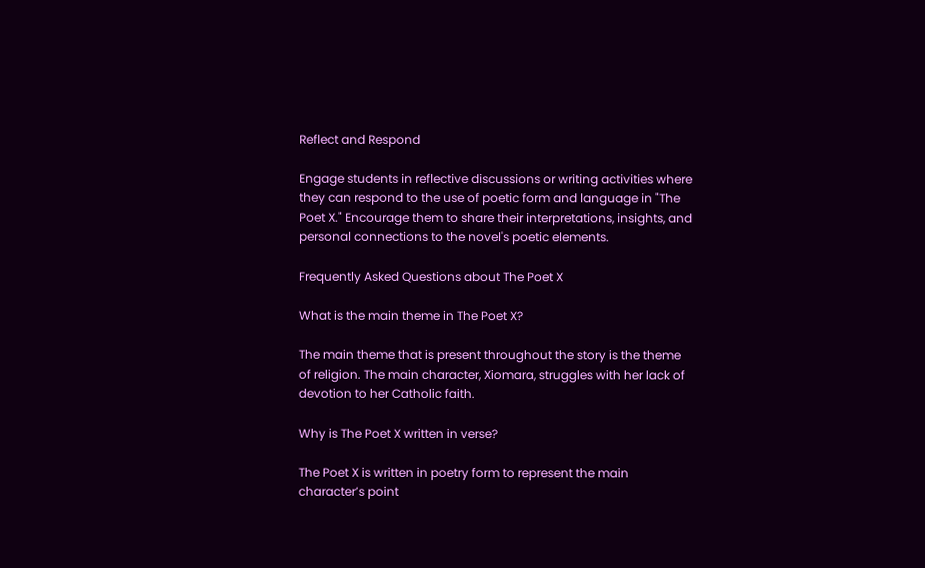Reflect and Respond

Engage students in reflective discussions or writing activities where they can respond to the use of poetic form and language in "The Poet X." Encourage them to share their interpretations, insights, and personal connections to the novel's poetic elements.

Frequently Asked Questions about The Poet X

What is the main theme in The Poet X?

The main theme that is present throughout the story is the theme of religion. The main character, Xiomara, struggles with her lack of devotion to her Catholic faith.

Why is The Poet X written in verse?

The Poet X is written in poetry form to represent the main character’s point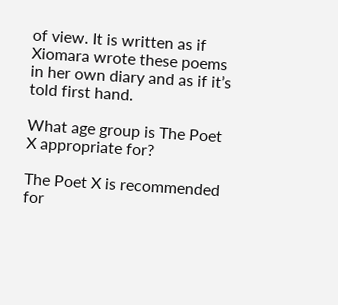of view. It is written as if Xiomara wrote these poems in her own diary and as if it’s told first hand.

What age group is The Poet X appropriate for?

The Poet X is recommended for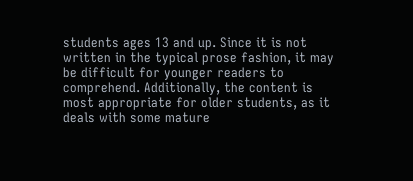students ages 13 and up. Since it is not written in the typical prose fashion, it may be difficult for younger readers to comprehend. Additionally, the content is most appropriate for older students, as it deals with some mature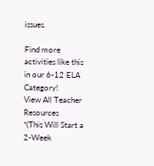issues.

Find more activities like this in our 6-12 ELA Category!
View All Teacher Resources
*(This Will Start a 2-Week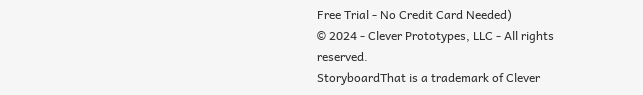Free Trial - No Credit Card Needed)
© 2024 - Clever Prototypes, LLC - All rights reserved.
StoryboardThat is a trademark of Clever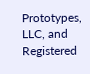Prototypes, LLC, and Registered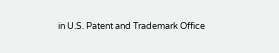in U.S. Patent and Trademark Office